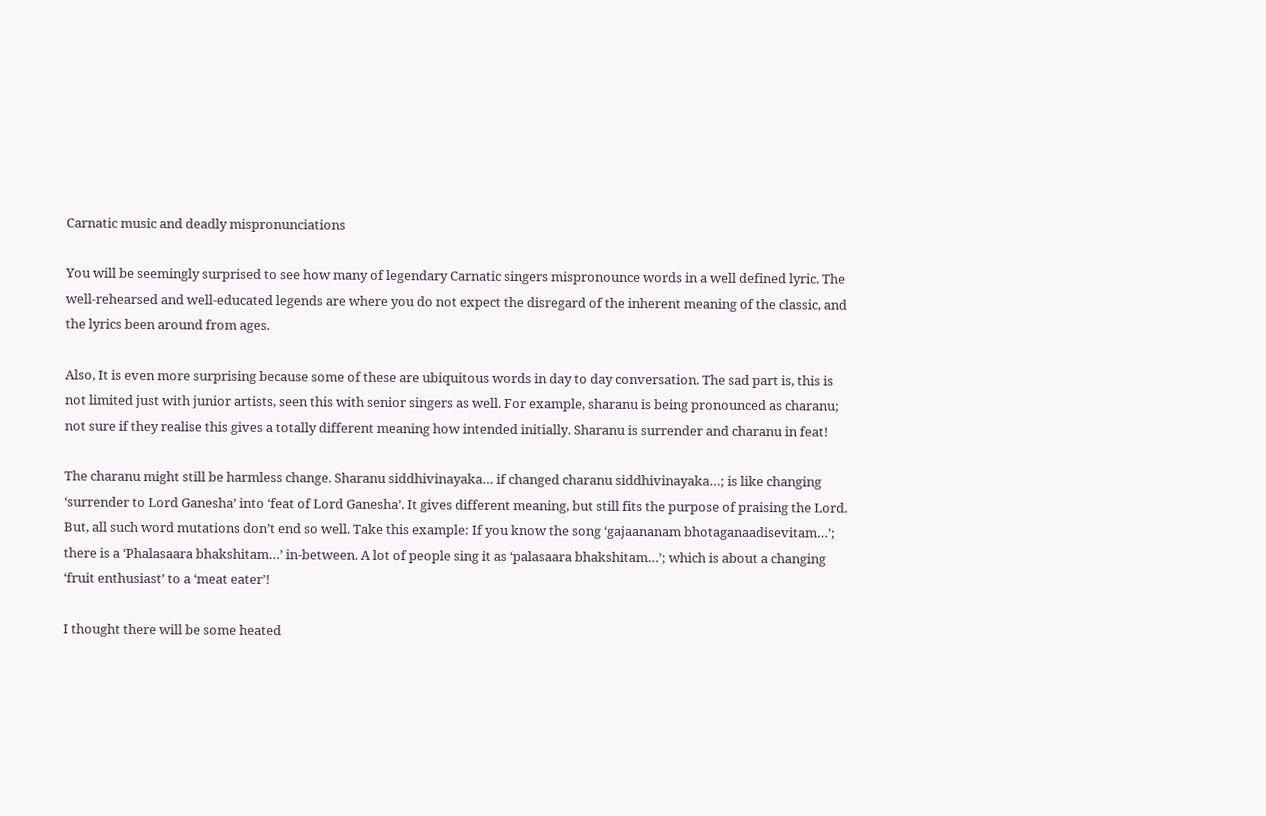Carnatic music and deadly mispronunciations

You will be seemingly surprised to see how many of legendary Carnatic singers mispronounce words in a well defined lyric. The well-rehearsed and well-educated legends are where you do not expect the disregard of the inherent meaning of the classic, and the lyrics been around from ages.

Also, It is even more surprising because some of these are ubiquitous words in day to day conversation. The sad part is, this is not limited just with junior artists, seen this with senior singers as well. For example, sharanu is being pronounced as charanu; not sure if they realise this gives a totally different meaning how intended initially. Sharanu is surrender and charanu in feat!

The charanu might still be harmless change. Sharanu siddhivinayaka… if changed charanu siddhivinayaka…; is like changing ‘surrender to Lord Ganesha’ into ‘feat of Lord Ganesha’. It gives different meaning, but still fits the purpose of praising the Lord. But, all such word mutations don’t end so well. Take this example: If you know the song ‘gajaananam bhotaganaadisevitam…’; there is a ‘Phalasaara bhakshitam…’ in-between. A lot of people sing it as ‘palasaara bhakshitam…’; which is about a changing ‘fruit enthusiast’ to a ‘meat eater’!

I thought there will be some heated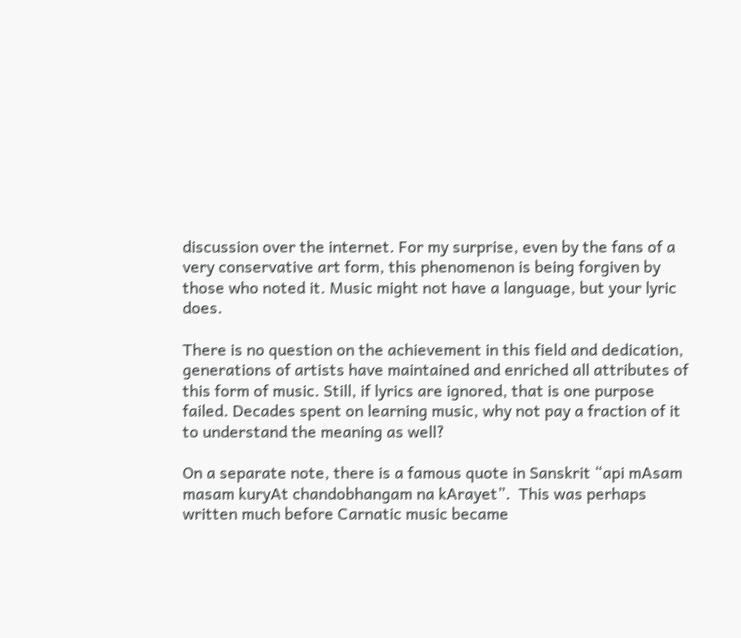discussion over the internet. For my surprise, even by the fans of a very conservative art form, this phenomenon is being forgiven by those who noted it. Music might not have a language, but your lyric does.

There is no question on the achievement in this field and dedication, generations of artists have maintained and enriched all attributes of this form of music. Still, if lyrics are ignored, that is one purpose failed. Decades spent on learning music, why not pay a fraction of it to understand the meaning as well?

On a separate note, there is a famous quote in Sanskrit “api mAsam masam kuryAt chandobhangam na kArayet”.  This was perhaps written much before Carnatic music became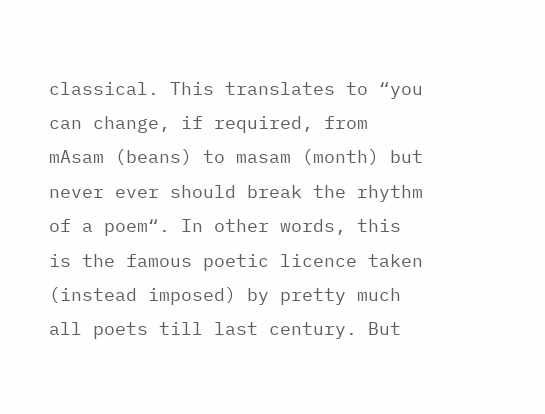classical. This translates to “you can change, if required, from mAsam (beans) to masam (month) but never ever should break the rhythm of a poem“. In other words, this is the famous poetic licence taken (instead imposed) by pretty much all poets till last century. But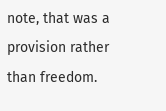note, that was a provision rather than freedom.